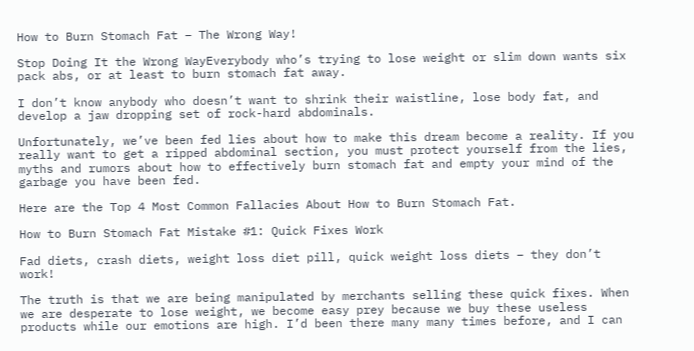How to Burn Stomach Fat – The Wrong Way!

Stop Doing It the Wrong WayEverybody who’s trying to lose weight or slim down wants six pack abs, or at least to burn stomach fat away.

I don’t know anybody who doesn’t want to shrink their waistline, lose body fat, and develop a jaw dropping set of rock-hard abdominals.

Unfortunately, we’ve been fed lies about how to make this dream become a reality. If you really want to get a ripped abdominal section, you must protect yourself from the lies, myths and rumors about how to effectively burn stomach fat and empty your mind of the garbage you have been fed.

Here are the Top 4 Most Common Fallacies About How to Burn Stomach Fat.

How to Burn Stomach Fat Mistake #1: Quick Fixes Work

Fad diets, crash diets, weight loss diet pill, quick weight loss diets – they don’t work!

The truth is that we are being manipulated by merchants selling these quick fixes. When we are desperate to lose weight, we become easy prey because we buy these useless products while our emotions are high. I’d been there many many times before, and I can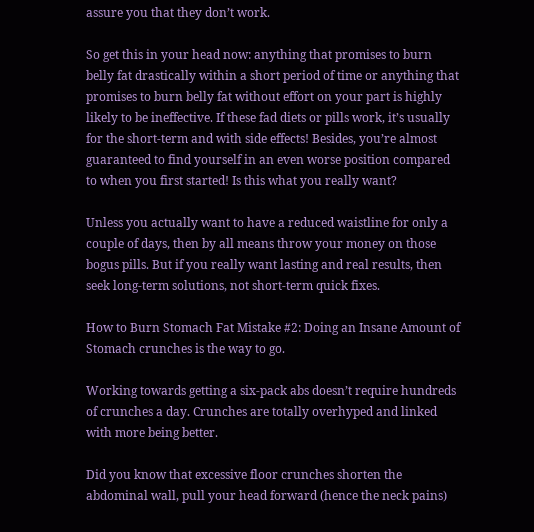assure you that they don’t work.

So get this in your head now: anything that promises to burn belly fat drastically within a short period of time or anything that promises to burn belly fat without effort on your part is highly likely to be ineffective. If these fad diets or pills work, it’s usually for the short-term and with side effects! Besides, you’re almost guaranteed to find yourself in an even worse position compared to when you first started! Is this what you really want?

Unless you actually want to have a reduced waistline for only a couple of days, then by all means throw your money on those bogus pills. But if you really want lasting and real results, then seek long-term solutions, not short-term quick fixes.

How to Burn Stomach Fat Mistake #2: Doing an Insane Amount of Stomach crunches is the way to go.

Working towards getting a six-pack abs doesn’t require hundreds of crunches a day. Crunches are totally overhyped and linked with more being better.

Did you know that excessive floor crunches shorten the abdominal wall, pull your head forward (hence the neck pains)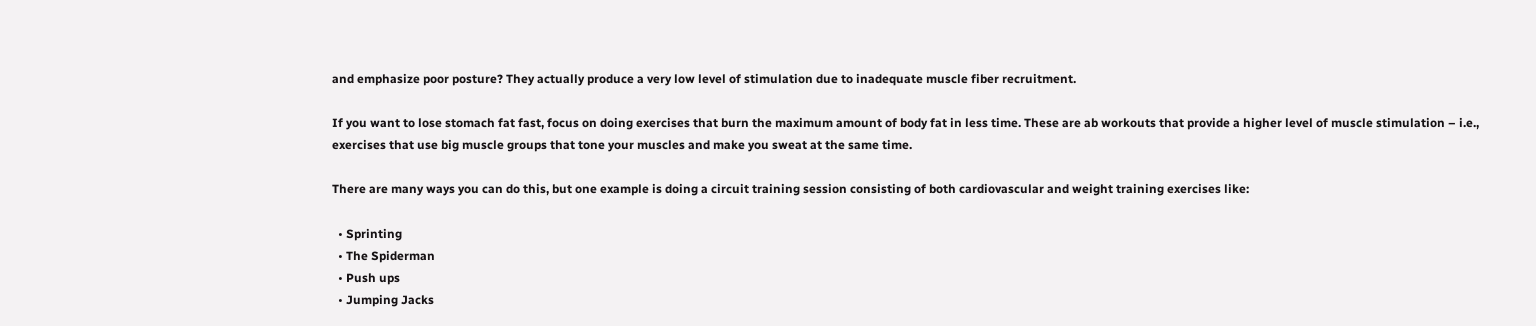and emphasize poor posture? They actually produce a very low level of stimulation due to inadequate muscle fiber recruitment.

If you want to lose stomach fat fast, focus on doing exercises that burn the maximum amount of body fat in less time. These are ab workouts that provide a higher level of muscle stimulation – i.e., exercises that use big muscle groups that tone your muscles and make you sweat at the same time.

There are many ways you can do this, but one example is doing a circuit training session consisting of both cardiovascular and weight training exercises like:

  • Sprinting
  • The Spiderman
  • Push ups
  • Jumping Jacks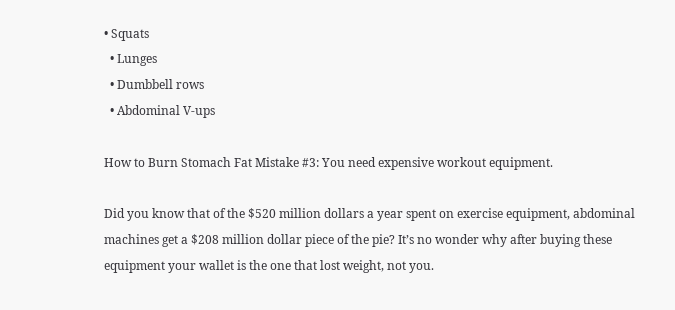• Squats
  • Lunges
  • Dumbbell rows
  • Abdominal V-ups

How to Burn Stomach Fat Mistake #3: You need expensive workout equipment.

Did you know that of the $520 million dollars a year spent on exercise equipment, abdominal machines get a $208 million dollar piece of the pie? It’s no wonder why after buying these equipment your wallet is the one that lost weight, not you.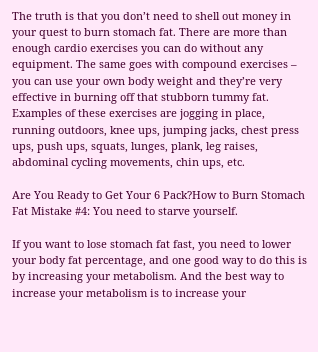The truth is that you don’t need to shell out money in your quest to burn stomach fat. There are more than enough cardio exercises you can do without any equipment. The same goes with compound exercises – you can use your own body weight and they’re very effective in burning off that stubborn tummy fat. Examples of these exercises are jogging in place, running outdoors, knee ups, jumping jacks, chest press ups, push ups, squats, lunges, plank, leg raises, abdominal cycling movements, chin ups, etc.

Are You Ready to Get Your 6 Pack?How to Burn Stomach Fat Mistake #4: You need to starve yourself.

If you want to lose stomach fat fast, you need to lower your body fat percentage, and one good way to do this is by increasing your metabolism. And the best way to increase your metabolism is to increase your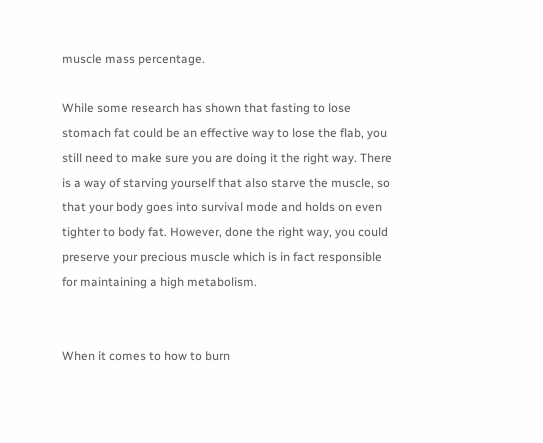muscle mass percentage.

While some research has shown that fasting to lose stomach fat could be an effective way to lose the flab, you still need to make sure you are doing it the right way. There is a way of starving yourself that also starve the muscle, so that your body goes into survival mode and holds on even tighter to body fat. However, done the right way, you could preserve your precious muscle which is in fact responsible for maintaining a high metabolism.


When it comes to how to burn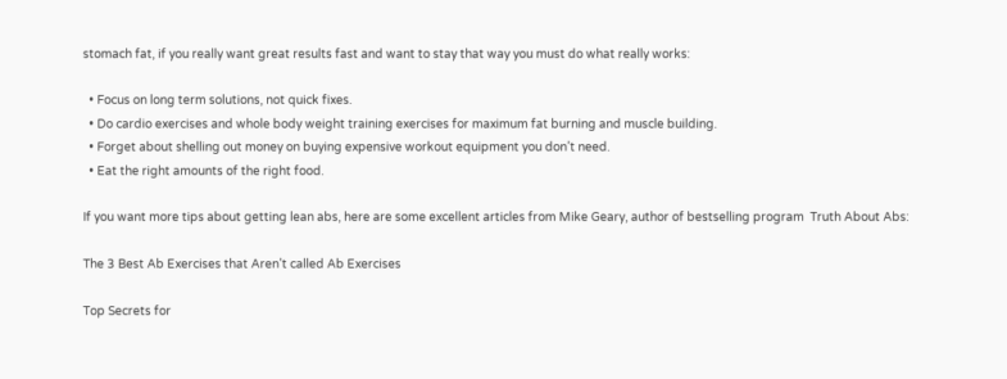stomach fat, if you really want great results fast and want to stay that way you must do what really works:

  • Focus on long term solutions, not quick fixes.
  • Do cardio exercises and whole body weight training exercises for maximum fat burning and muscle building.
  • Forget about shelling out money on buying expensive workout equipment you don’t need.
  • Eat the right amounts of the right food.

If you want more tips about getting lean abs, here are some excellent articles from Mike Geary, author of bestselling program  Truth About Abs:

The 3 Best Ab Exercises that Aren’t called Ab Exercises

Top Secrets for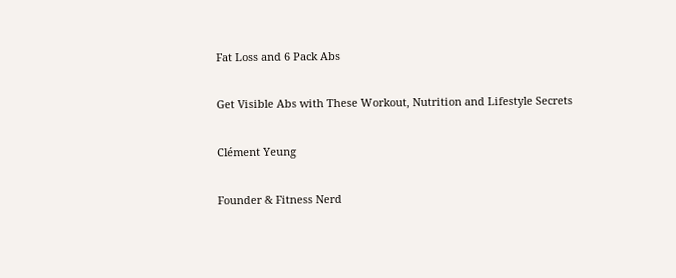Fat Loss and 6 Pack Abs

Get Visible Abs with These Workout, Nutrition and Lifestyle Secrets

Clément Yeung

Founder & Fitness Nerd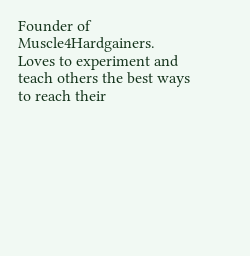Founder of Muscle4Hardgainers. Loves to experiment and teach others the best ways to reach their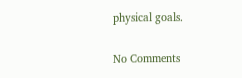physical goals.

No Comments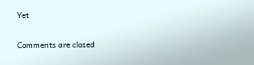Yet

Comments are closed